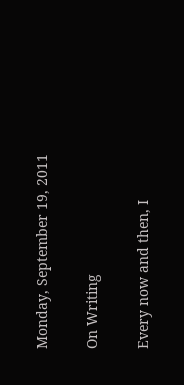Monday, September 19, 2011

On Writing

Every now and then, I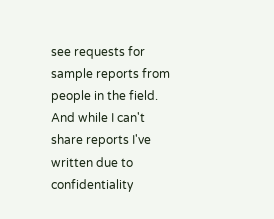see requests for sample reports from people in the field.  And while I can't share reports I've written due to confidentiality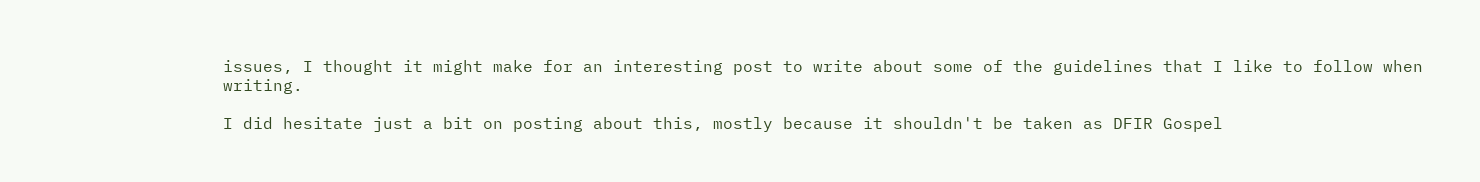issues, I thought it might make for an interesting post to write about some of the guidelines that I like to follow when writing.

I did hesitate just a bit on posting about this, mostly because it shouldn't be taken as DFIR Gospel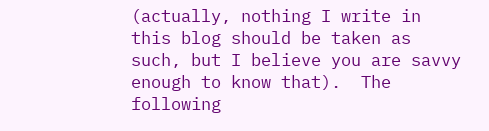(actually, nothing I write in this blog should be taken as such, but I believe you are savvy enough to know that).  The following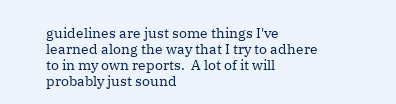guidelines are just some things I've learned along the way that I try to adhere to in my own reports.  A lot of it will probably just sound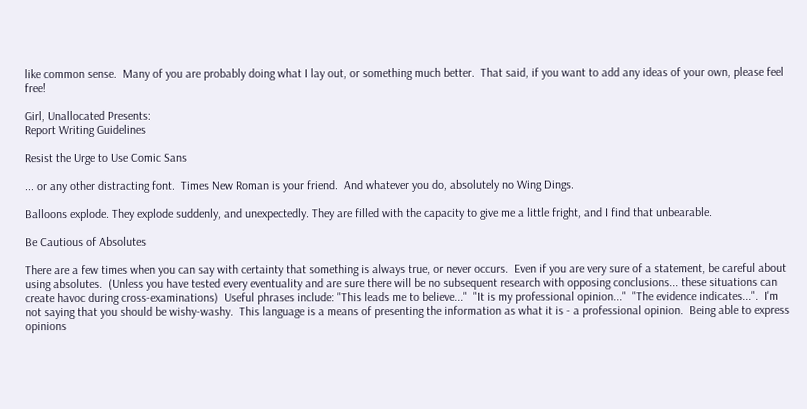like common sense.  Many of you are probably doing what I lay out, or something much better.  That said, if you want to add any ideas of your own, please feel free!

Girl, Unallocated Presents:
Report Writing Guidelines

Resist the Urge to Use Comic Sans

... or any other distracting font.  Times New Roman is your friend.  And whatever you do, absolutely no Wing Dings.

Balloons explode. They explode suddenly, and unexpectedly. They are filled with the capacity to give me a little fright, and I find that unbearable.

Be Cautious of Absolutes

There are a few times when you can say with certainty that something is always true, or never occurs.  Even if you are very sure of a statement, be careful about using absolutes.  (Unless you have tested every eventuality and are sure there will be no subsequent research with opposing conclusions... these situations can create havoc during cross-examinations)  Useful phrases include: "This leads me to believe..."  "It is my professional opinion..."  "The evidence indicates...".  I'm not saying that you should be wishy-washy.  This language is a means of presenting the information as what it is - a professional opinion.  Being able to express opinions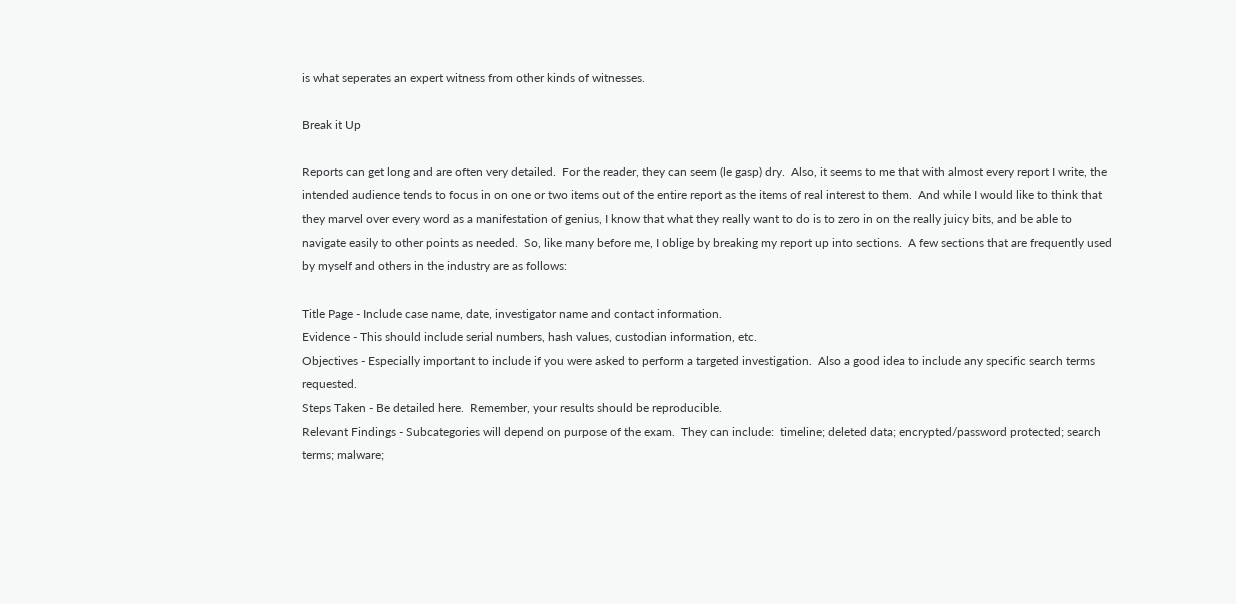is what seperates an expert witness from other kinds of witnesses.

Break it Up

Reports can get long and are often very detailed.  For the reader, they can seem (le gasp) dry.  Also, it seems to me that with almost every report I write, the intended audience tends to focus in on one or two items out of the entire report as the items of real interest to them.  And while I would like to think that they marvel over every word as a manifestation of genius, I know that what they really want to do is to zero in on the really juicy bits, and be able to navigate easily to other points as needed.  So, like many before me, I oblige by breaking my report up into sections.  A few sections that are frequently used by myself and others in the industry are as follows:

Title Page - Include case name, date, investigator name and contact information.
Evidence - This should include serial numbers, hash values, custodian information, etc.
Objectives - Especially important to include if you were asked to perform a targeted investigation.  Also a good idea to include any specific search terms requested.
Steps Taken - Be detailed here.  Remember, your results should be reproducible.
Relevant Findings - Subcategories will depend on purpose of the exam.  They can include:  timeline; deleted data; encrypted/password protected; search terms; malware;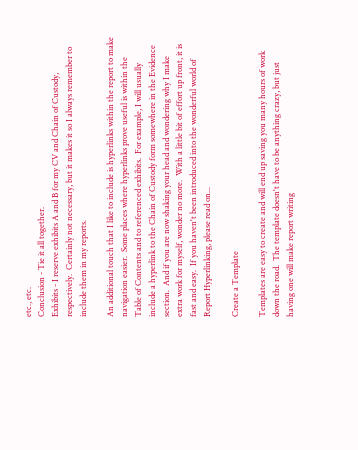etc., etc.
Conclusion - Tie it all together.
Exhibits - I reserve exhibits A and B for my CV and Chain of Custody, respectively.  Certainly not necessary, but it makes it so I always remember to include them in my reports.

An additional touch that I like to include is hyperlinks within the report to make navigation easier.  Some places where hyperlinks prove useful is within the Table of Contents and to referenced exhibits.  For example, I will usually include a hyperlink to the Chain of Custody form somewhere in the Evidence section.  And if you are now shaking your head and wondering why I make extra work for myself, wonder no more.  With a little bit of effort up front, it is fast and easy.  If you haven't been introduced into the wonderful world of Report Hyperlinking, please read on...

Create a Template

Templates are easy to create and will end up saving you many hours of work down the road.  The template doesn't have to be anything crazy, but just having one will make report writing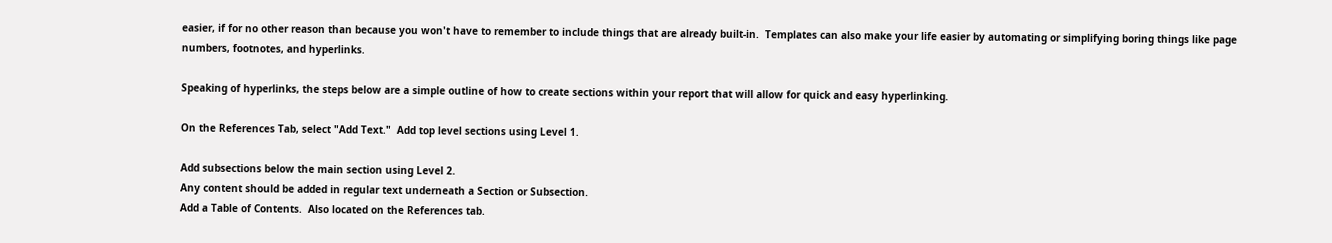easier, if for no other reason than because you won't have to remember to include things that are already built-in.  Templates can also make your life easier by automating or simplifying boring things like page numbers, footnotes, and hyperlinks.

Speaking of hyperlinks, the steps below are a simple outline of how to create sections within your report that will allow for quick and easy hyperlinking.

On the References Tab, select "Add Text."  Add top level sections using Level 1.

Add subsections below the main section using Level 2.
Any content should be added in regular text underneath a Section or Subsection.
Add a Table of Contents.  Also located on the References tab.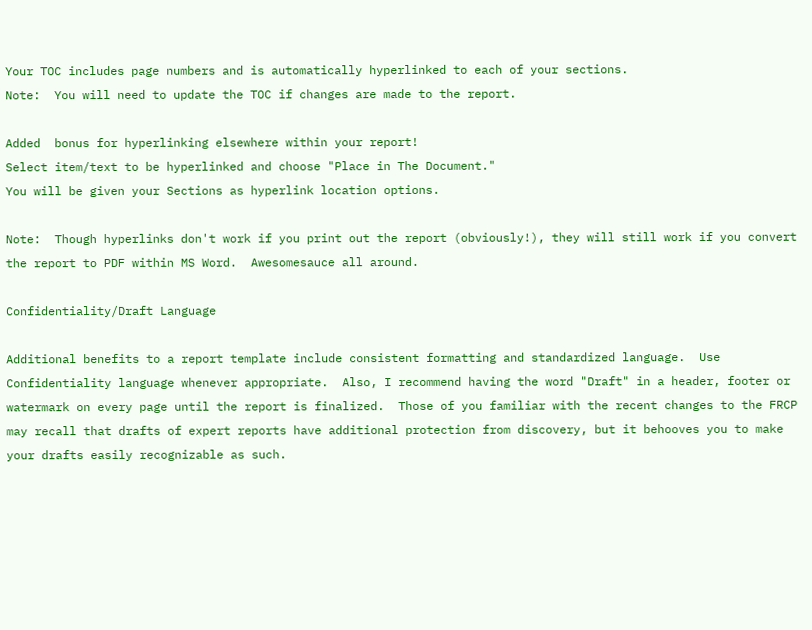Your TOC includes page numbers and is automatically hyperlinked to each of your sections.
Note:  You will need to update the TOC if changes are made to the report.

Added  bonus for hyperlinking elsewhere within your report!
Select item/text to be hyperlinked and choose "Place in The Document."
You will be given your Sections as hyperlink location options.

Note:  Though hyperlinks don't work if you print out the report (obviously!), they will still work if you convert the report to PDF within MS Word.  Awesomesauce all around.

Confidentiality/Draft Language

Additional benefits to a report template include consistent formatting and standardized language.  Use Confidentiality language whenever appropriate.  Also, I recommend having the word "Draft" in a header, footer or watermark on every page until the report is finalized.  Those of you familiar with the recent changes to the FRCP may recall that drafts of expert reports have additional protection from discovery, but it behooves you to make your drafts easily recognizable as such.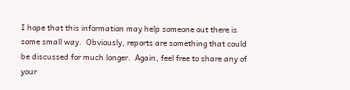I hope that this information may help someone out there is some small way.  Obviously, reports are something that could be discussed for much longer.  Again, feel free to share any of your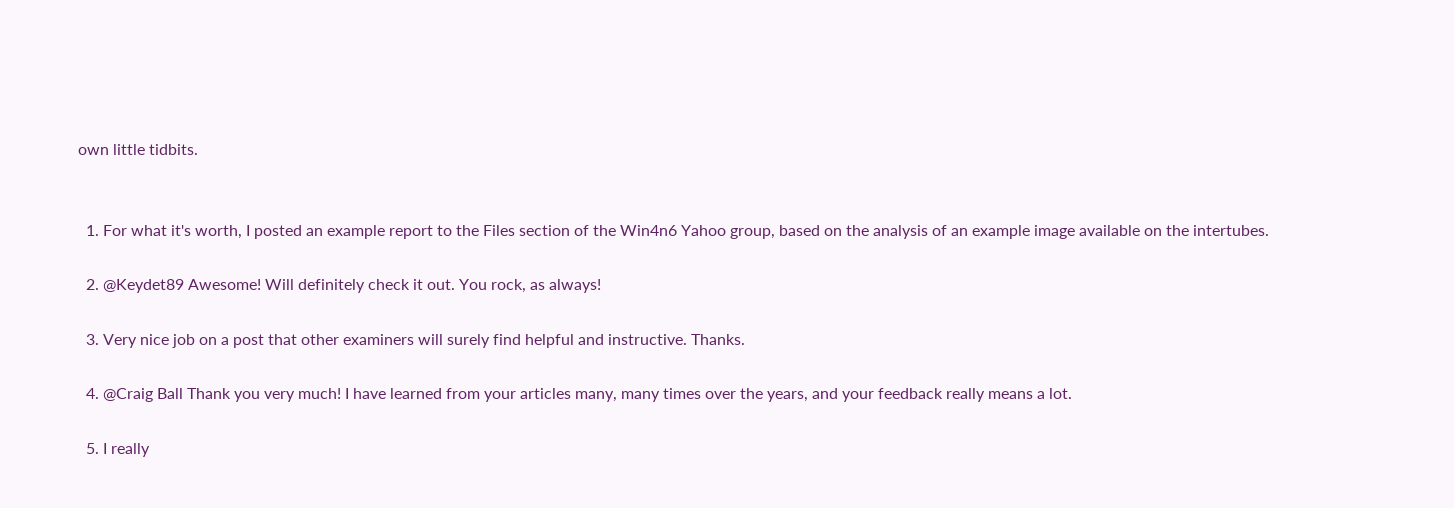own little tidbits.


  1. For what it's worth, I posted an example report to the Files section of the Win4n6 Yahoo group, based on the analysis of an example image available on the intertubes.

  2. @Keydet89 Awesome! Will definitely check it out. You rock, as always!

  3. Very nice job on a post that other examiners will surely find helpful and instructive. Thanks.

  4. @Craig Ball Thank you very much! I have learned from your articles many, many times over the years, and your feedback really means a lot.

  5. I really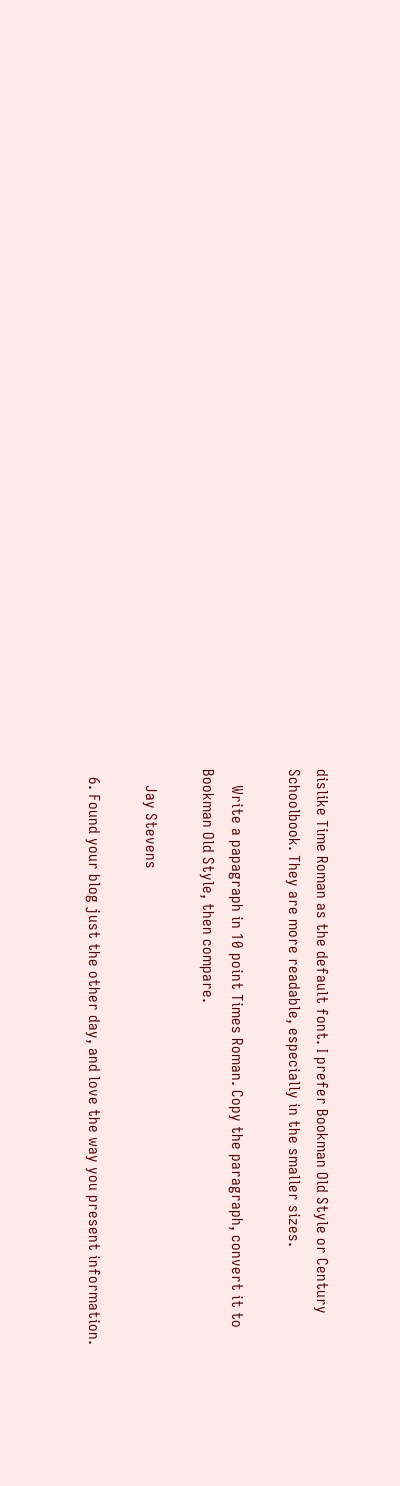dislike Time Roman as the default font. I prefer Bookman Old Style or Century Schoolbook. They are more readable, especially in the smaller sizes.

    Write a papagraph in 10 point Times Roman. Copy the paragraph, convert it to Bookman Old Style, then compare.

    Jay Stevens

  6. Found your blog just the other day, and love the way you present information.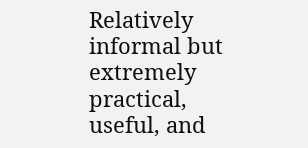Relatively informal but extremely practical, useful, and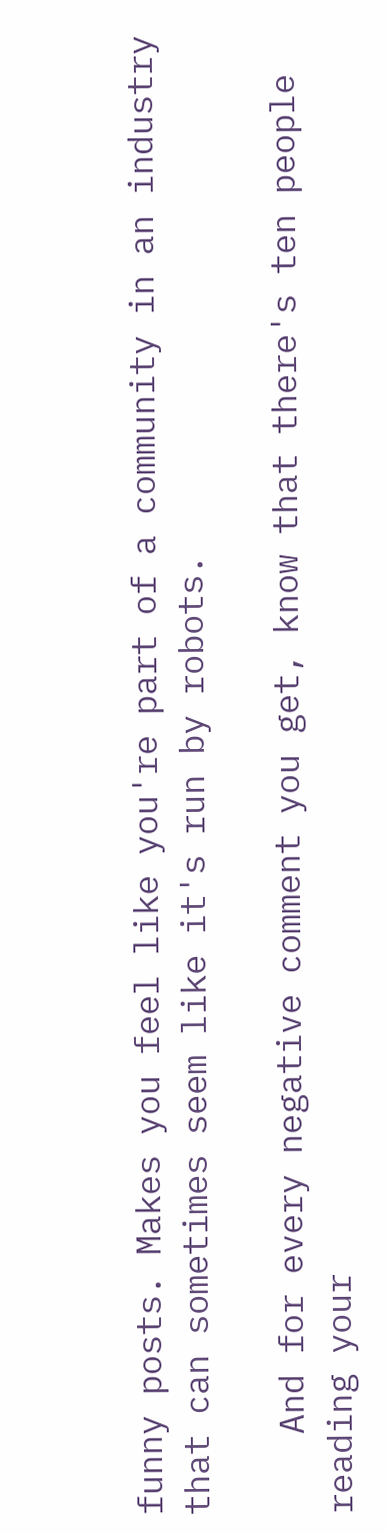funny posts. Makes you feel like you're part of a community in an industry that can sometimes seem like it's run by robots.

    And for every negative comment you get, know that there's ten people reading your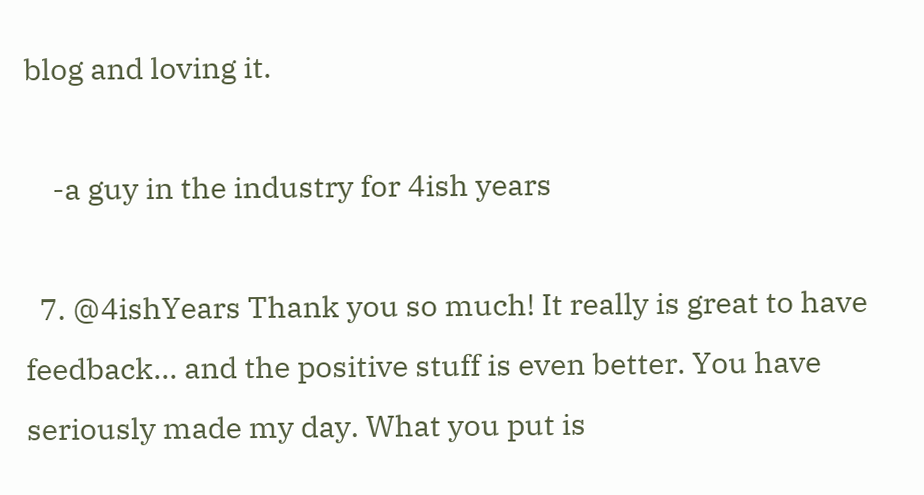blog and loving it.

    -a guy in the industry for 4ish years

  7. @4ishYears Thank you so much! It really is great to have feedback... and the positive stuff is even better. You have seriously made my day. What you put is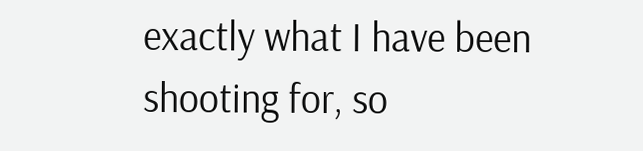exactly what I have been shooting for, so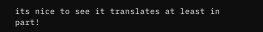its nice to see it translates at least in part!